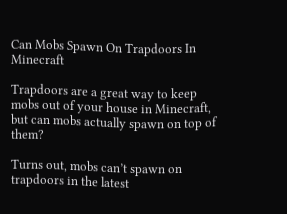Can Mobs Spawn On Trapdoors In Minecraft

Trapdoors are a great way to keep mobs out of your house in Minecraft, but can mobs actually spawn on top of them?

Turns out, mobs can’t spawn on trapdoors in the latest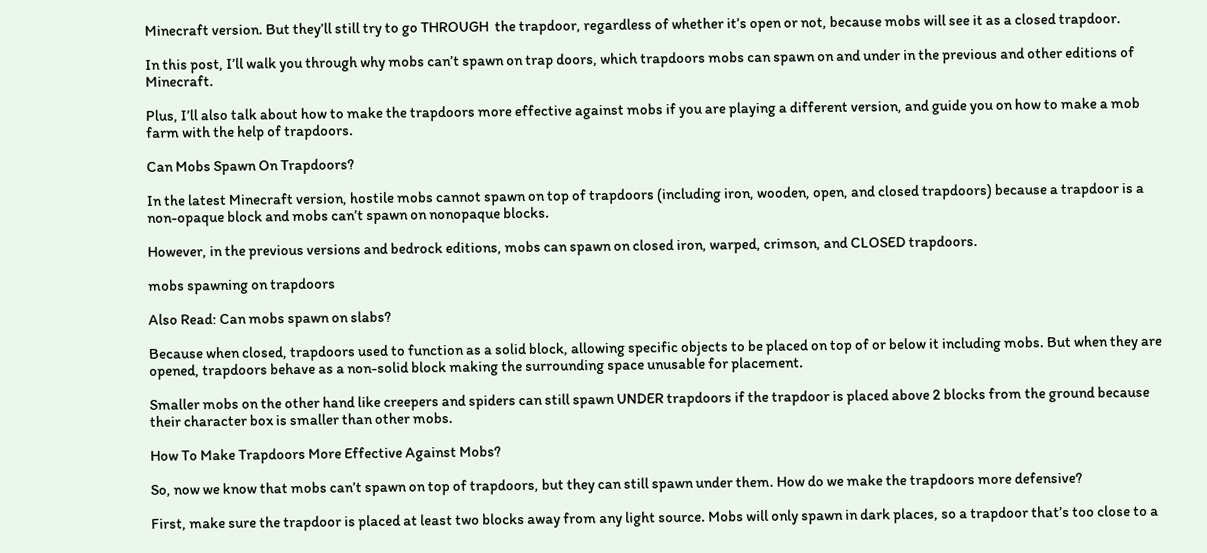Minecraft version. But they’ll still try to go THROUGH  the trapdoor, regardless of whether it’s open or not, because mobs will see it as a closed trapdoor.

In this post, I’ll walk you through why mobs can’t spawn on trap doors, which trapdoors mobs can spawn on and under in the previous and other editions of Minecraft.

Plus, I’ll also talk about how to make the trapdoors more effective against mobs if you are playing a different version, and guide you on how to make a mob farm with the help of trapdoors.

Can Mobs Spawn On Trapdoors?

In the latest Minecraft version, hostile mobs cannot spawn on top of trapdoors (including iron, wooden, open, and closed trapdoors) because a trapdoor is a non-opaque block and mobs can’t spawn on nonopaque blocks.

However, in the previous versions and bedrock editions, mobs can spawn on closed iron, warped, crimson, and CLOSED trapdoors.

mobs spawning on trapdoors

Also Read: Can mobs spawn on slabs?

Because when closed, trapdoors used to function as a solid block, allowing specific objects to be placed on top of or below it including mobs. But when they are opened, trapdoors behave as a non-solid block making the surrounding space unusable for placement.

Smaller mobs on the other hand like creepers and spiders can still spawn UNDER trapdoors if the trapdoor is placed above 2 blocks from the ground because their character box is smaller than other mobs.

How To Make Trapdoors More Effective Against Mobs?

So, now we know that mobs can’t spawn on top of trapdoors, but they can still spawn under them. How do we make the trapdoors more defensive?

First, make sure the trapdoor is placed at least two blocks away from any light source. Mobs will only spawn in dark places, so a trapdoor that’s too close to a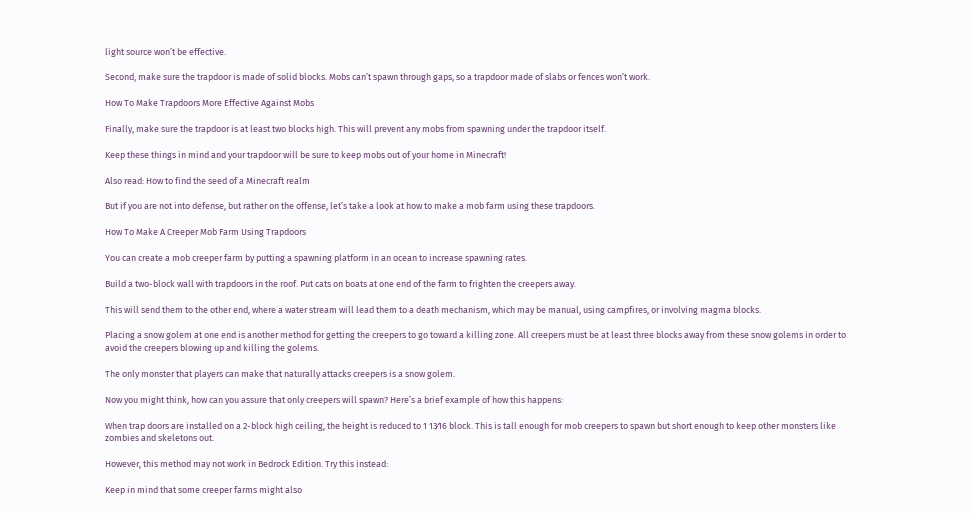light source won’t be effective.

Second, make sure the trapdoor is made of solid blocks. Mobs can’t spawn through gaps, so a trapdoor made of slabs or fences won’t work.

How To Make Trapdoors More Effective Against Mobs

Finally, make sure the trapdoor is at least two blocks high. This will prevent any mobs from spawning under the trapdoor itself.

Keep these things in mind and your trapdoor will be sure to keep mobs out of your home in Minecraft!

Also read: How to find the seed of a Minecraft realm

But if you are not into defense, but rather on the offense, let’s take a look at how to make a mob farm using these trapdoors.

How To Make A Creeper Mob Farm Using Trapdoors

You can create a mob creeper farm by putting a spawning platform in an ocean to increase spawning rates.

Build a two-block wall with trapdoors in the roof. Put cats on boats at one end of the farm to frighten the creepers away.

This will send them to the other end, where a water stream will lead them to a death mechanism, which may be manual, using campfires, or involving magma blocks.

Placing a snow golem at one end is another method for getting the creepers to go toward a killing zone. All creepers must be at least three blocks away from these snow golems in order to avoid the creepers blowing up and killing the golems.

The only monster that players can make that naturally attacks creepers is a snow golem.

Now you might think, how can you assure that only creepers will spawn? Here’s a brief example of how this happens:

When trap doors are installed on a 2-block high ceiling, the height is reduced to 1 13⁄16 block. This is tall enough for mob creepers to spawn but short enough to keep other monsters like zombies and skeletons out.

However, this method may not work in Bedrock Edition. Try this instead:

Keep in mind that some creeper farms might also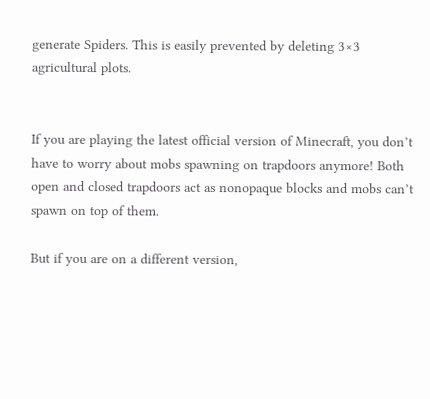generate Spiders. This is easily prevented by deleting 3×3 agricultural plots.


If you are playing the latest official version of Minecraft, you don’t have to worry about mobs spawning on trapdoors anymore! Both open and closed trapdoors act as nonopaque blocks and mobs can’t spawn on top of them.

But if you are on a different version,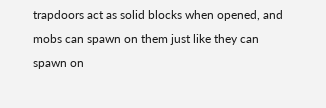trapdoors act as solid blocks when opened, and mobs can spawn on them just like they can spawn on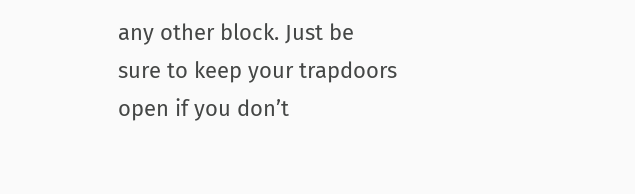any other block. Just be sure to keep your trapdoors open if you don’t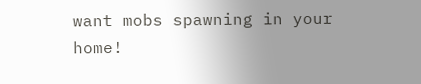want mobs spawning in your home!